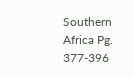Southern Africa Pg. 377-396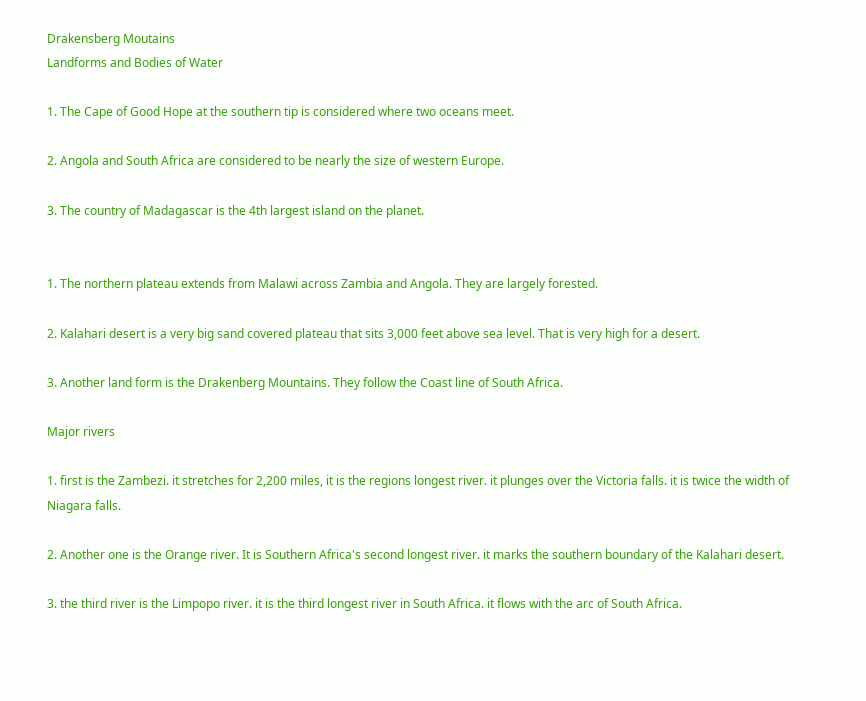Drakensberg Moutains
Landforms and Bodies of Water

1. The Cape of Good Hope at the southern tip is considered where two oceans meet.

2. Angola and South Africa are considered to be nearly the size of western Europe.

3. The country of Madagascar is the 4th largest island on the planet.


1. The northern plateau extends from Malawi across Zambia and Angola. They are largely forested.

2. Kalahari desert is a very big sand covered plateau that sits 3,000 feet above sea level. That is very high for a desert.

3. Another land form is the Drakenberg Mountains. They follow the Coast line of South Africa.

Major rivers

1. first is the Zambezi. it stretches for 2,200 miles, it is the regions longest river. it plunges over the Victoria falls. it is twice the width of Niagara falls.

2. Another one is the Orange river. It is Southern Africa's second longest river. it marks the southern boundary of the Kalahari desert.

3. the third river is the Limpopo river. it is the third longest river in South Africa. it flows with the arc of South Africa.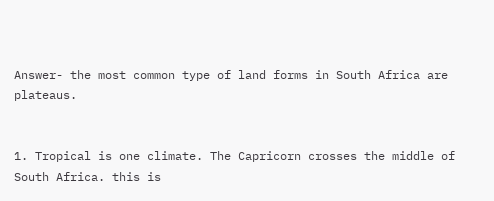Answer- the most common type of land forms in South Africa are plateaus.


1. Tropical is one climate. The Capricorn crosses the middle of South Africa. this is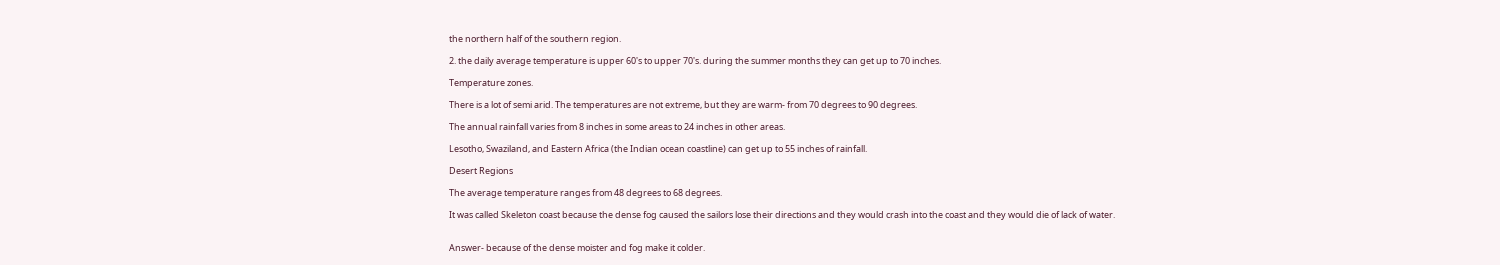the northern half of the southern region.

2. the daily average temperature is upper 60's to upper 70's. during the summer months they can get up to 70 inches.

Temperature zones.

There is a lot of semi arid. The temperatures are not extreme, but they are warm- from 70 degrees to 90 degrees.

The annual rainfall varies from 8 inches in some areas to 24 inches in other areas.

Lesotho, Swaziland, and Eastern Africa (the Indian ocean coastline) can get up to 55 inches of rainfall.

Desert Regions

The average temperature ranges from 48 degrees to 68 degrees.

It was called Skeleton coast because the dense fog caused the sailors lose their directions and they would crash into the coast and they would die of lack of water.


Answer- because of the dense moister and fog make it colder.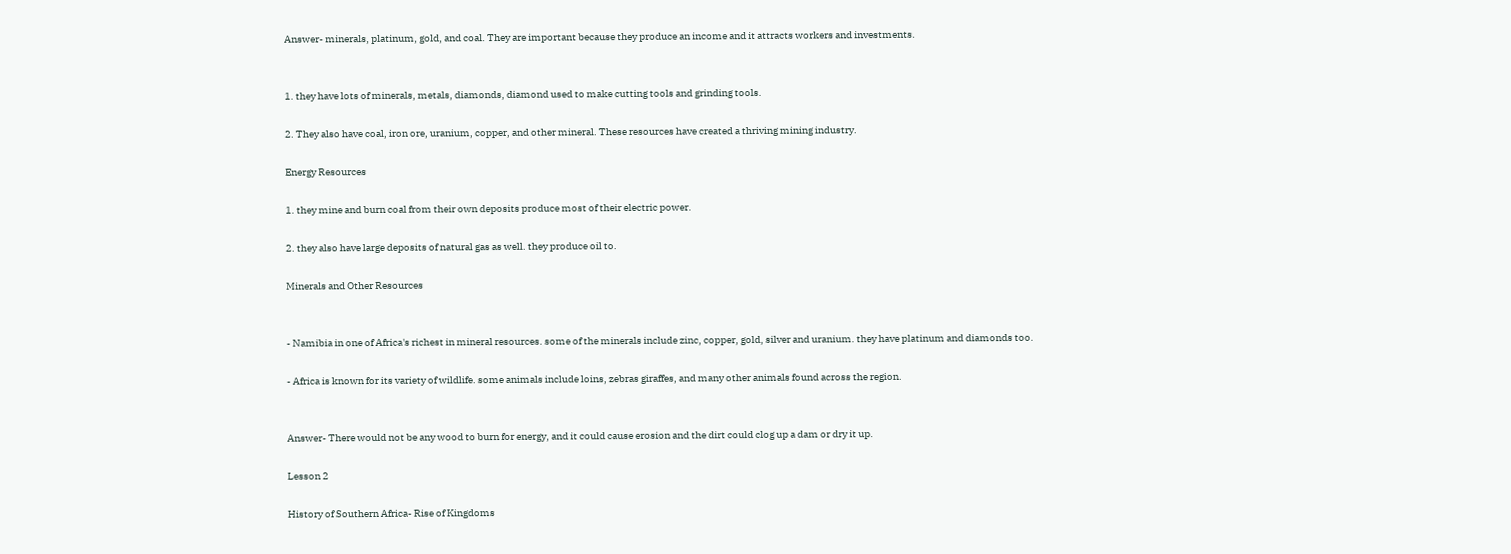Answer- minerals, platinum, gold, and coal. They are important because they produce an income and it attracts workers and investments.


1. they have lots of minerals, metals, diamonds, diamond used to make cutting tools and grinding tools.

2. They also have coal, iron ore, uranium, copper, and other mineral. These resources have created a thriving mining industry.

Energy Resources

1. they mine and burn coal from their own deposits produce most of their electric power.

2. they also have large deposits of natural gas as well. they produce oil to.

Minerals and Other Resources


- Namibia in one of Africa's richest in mineral resources. some of the minerals include zinc, copper, gold, silver and uranium. they have platinum and diamonds too.

- Africa is known for its variety of wildlife. some animals include loins, zebras giraffes, and many other animals found across the region.


Answer- There would not be any wood to burn for energy, and it could cause erosion and the dirt could clog up a dam or dry it up.

Lesson 2

History of Southern Africa- Rise of Kingdoms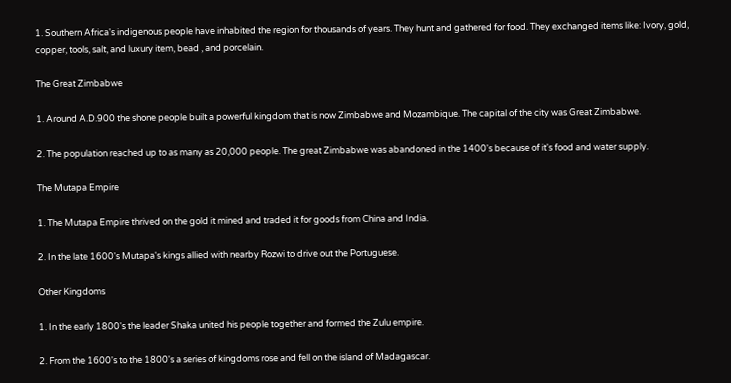1. Southern Africa's indigenous people have inhabited the region for thousands of years. They hunt and gathered for food. They exchanged items like: Ivory, gold, copper, tools, salt, and luxury item, bead , and porcelain.

The Great Zimbabwe

1. Around A.D.900 the shone people built a powerful kingdom that is now Zimbabwe and Mozambique. The capital of the city was Great Zimbabwe.

2. The population reached up to as many as 20,000 people. The great Zimbabwe was abandoned in the 1400's because of it's food and water supply.

The Mutapa Empire

1. The Mutapa Empire thrived on the gold it mined and traded it for goods from China and India.

2. In the late 1600's Mutapa's kings allied with nearby Rozwi to drive out the Portuguese.

Other Kingdoms

1. In the early 1800's the leader Shaka united his people together and formed the Zulu empire.

2. From the 1600's to the 1800's a series of kingdoms rose and fell on the island of Madagascar.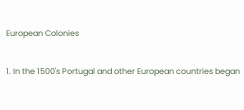European Colonies

1. In the 1500's Portugal and other European countries began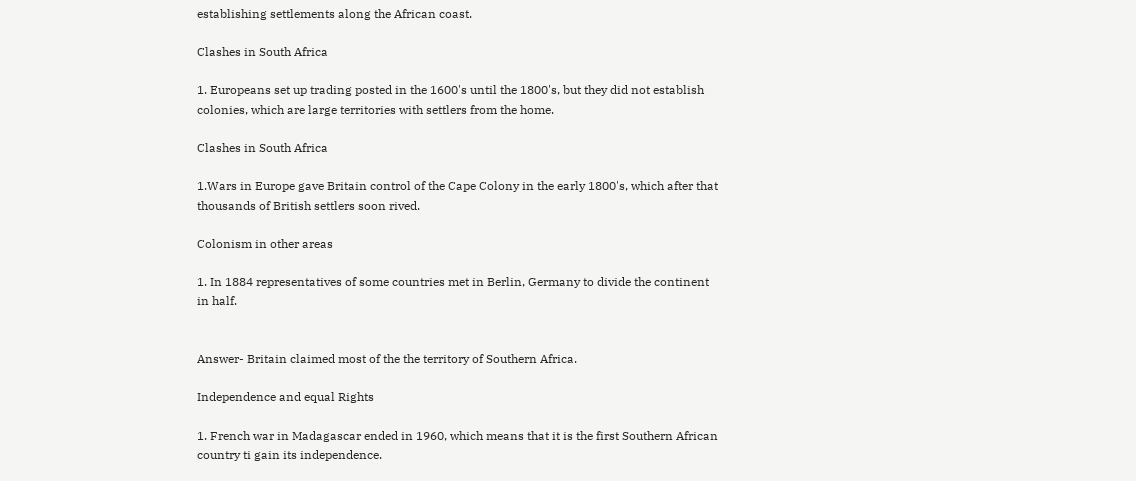establishing settlements along the African coast.

Clashes in South Africa

1. Europeans set up trading posted in the 1600's until the 1800's, but they did not establish colonies, which are large territories with settlers from the home.

Clashes in South Africa

1.Wars in Europe gave Britain control of the Cape Colony in the early 1800's, which after that thousands of British settlers soon rived.

Colonism in other areas

1. In 1884 representatives of some countries met in Berlin, Germany to divide the continent in half.


Answer- Britain claimed most of the the territory of Southern Africa.

Independence and equal Rights

1. French war in Madagascar ended in 1960, which means that it is the first Southern African country ti gain its independence.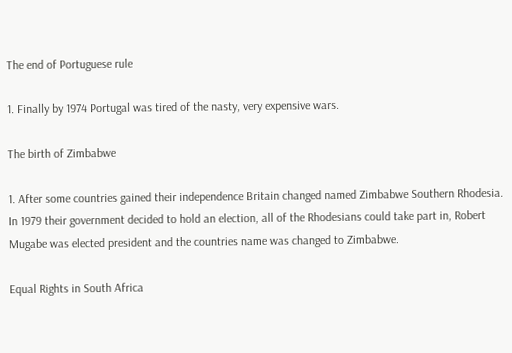The end of Portuguese rule

1. Finally by 1974 Portugal was tired of the nasty, very expensive wars.

The birth of Zimbabwe

1. After some countries gained their independence Britain changed named Zimbabwe Southern Rhodesia. In 1979 their government decided to hold an election, all of the Rhodesians could take part in, Robert Mugabe was elected president and the countries name was changed to Zimbabwe.

Equal Rights in South Africa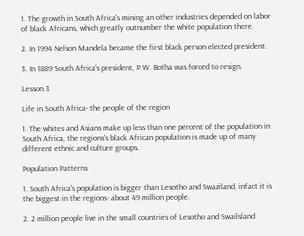1. The growth in South Africa's mining an other industries depended on labor of black Africans, which greatly outnumber the white population there.

2. In 1994 Nelson Mandela became the first black person elected president.

3. In 1889 South Africa's president, P.W. Botha was forced to resign.

Lesson 3

Life in South Africa- the people of the region

1. The whites and Asians make up less than one percent of the population in South Africa, the regions's black African population is made up of many different ethnic and culture groups.

Population Patterns

1. South Africa's population is bigger than Lesotho and Swaziland, infact it is the biggest in the regions- about 49 million people.

2. 2 million people live in the small countries of Lesotho and Swailsland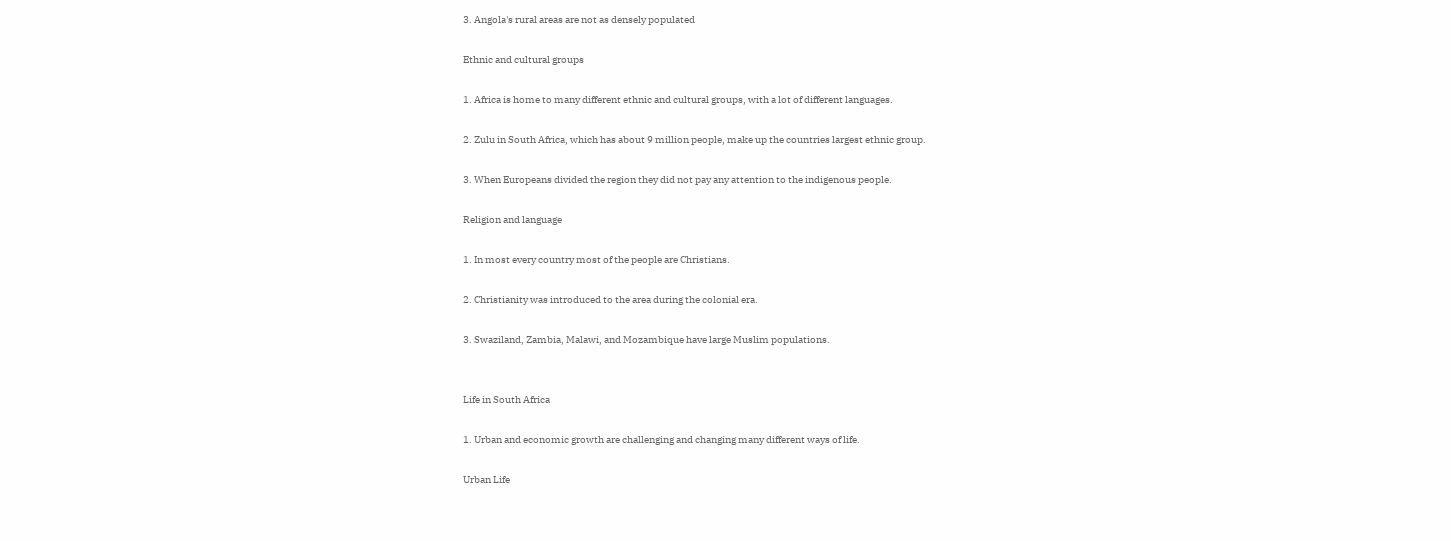3. Angola's rural areas are not as densely populated

Ethnic and cultural groups

1. Africa is home to many different ethnic and cultural groups, with a lot of different languages.

2. Zulu in South Africa, which has about 9 million people, make up the countries largest ethnic group.

3. When Europeans divided the region they did not pay any attention to the indigenous people.

Religion and language

1. In most every country most of the people are Christians.

2. Christianity was introduced to the area during the colonial era.

3. Swaziland, Zambia, Malawi, and Mozambique have large Muslim populations.


Life in South Africa

1. Urban and economic growth are challenging and changing many different ways of life.

Urban Life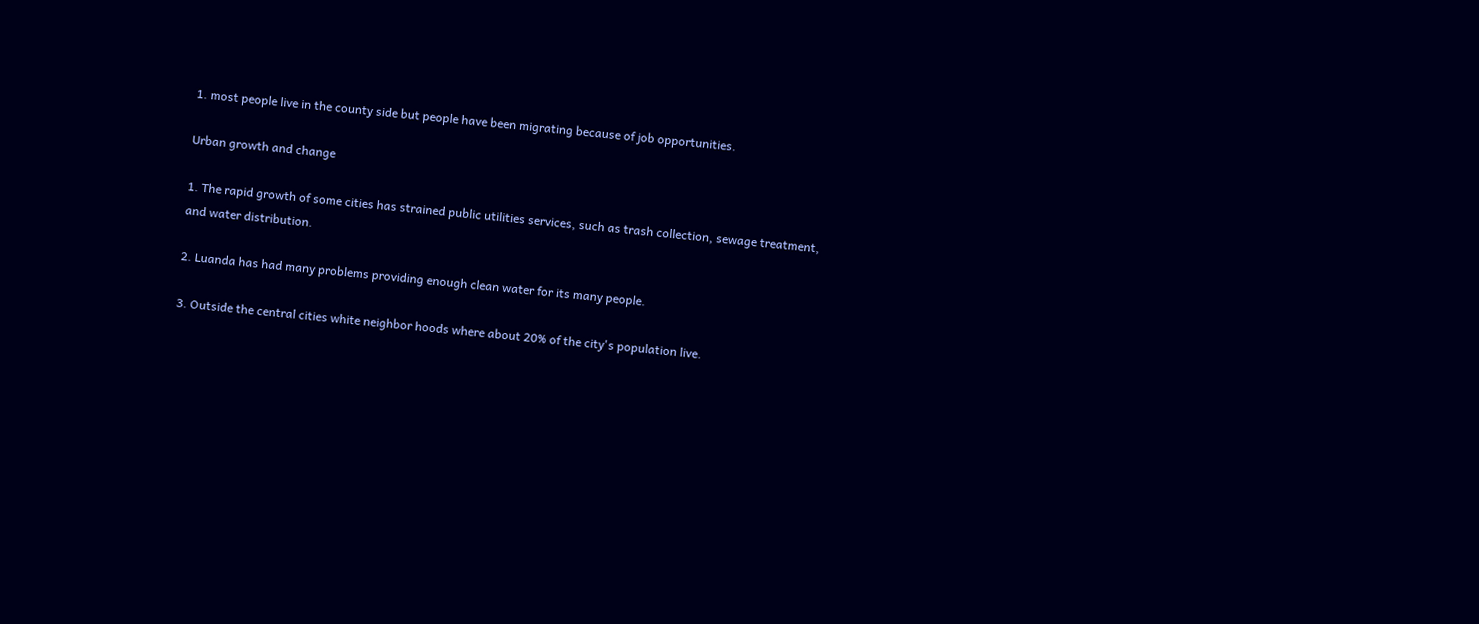1. most people live in the county side but people have been migrating because of job opportunities.

Urban growth and change

1. The rapid growth of some cities has strained public utilities services, such as trash collection, sewage treatment, and water distribution.

2. Luanda has had many problems providing enough clean water for its many people.

3. Outside the central cities white neighbor hoods where about 20% of the city's population live.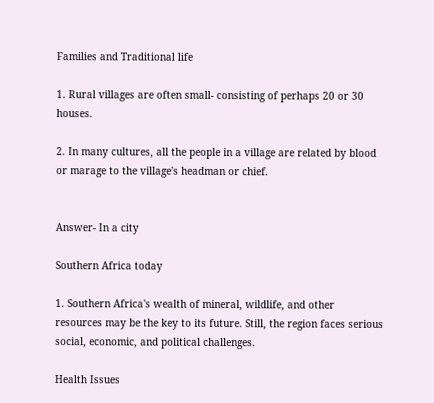Families and Traditional life

1. Rural villages are often small- consisting of perhaps 20 or 30 houses.

2. In many cultures, all the people in a village are related by blood or marage to the village's headman or chief.


Answer- In a city

Southern Africa today

1. Southern Africa's wealth of mineral, wildlife, and other resources may be the key to its future. Still, the region faces serious social, economic, and political challenges.

Health Issues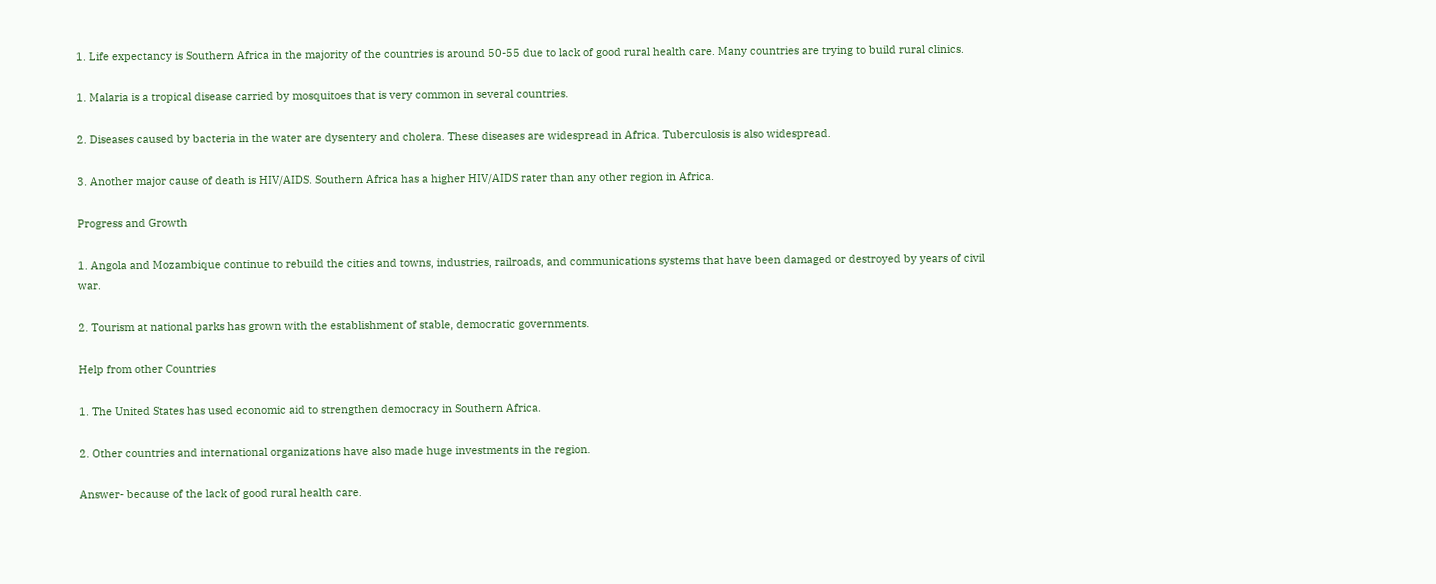1. Life expectancy is Southern Africa in the majority of the countries is around 50-55 due to lack of good rural health care. Many countries are trying to build rural clinics.

1. Malaria is a tropical disease carried by mosquitoes that is very common in several countries.

2. Diseases caused by bacteria in the water are dysentery and cholera. These diseases are widespread in Africa. Tuberculosis is also widespread.

3. Another major cause of death is HIV/AIDS. Southern Africa has a higher HIV/AIDS rater than any other region in Africa.

Progress and Growth

1. Angola and Mozambique continue to rebuild the cities and towns, industries, railroads, and communications systems that have been damaged or destroyed by years of civil war.

2. Tourism at national parks has grown with the establishment of stable, democratic governments.

Help from other Countries

1. The United States has used economic aid to strengthen democracy in Southern Africa.

2. Other countries and international organizations have also made huge investments in the region.

Answer- because of the lack of good rural health care.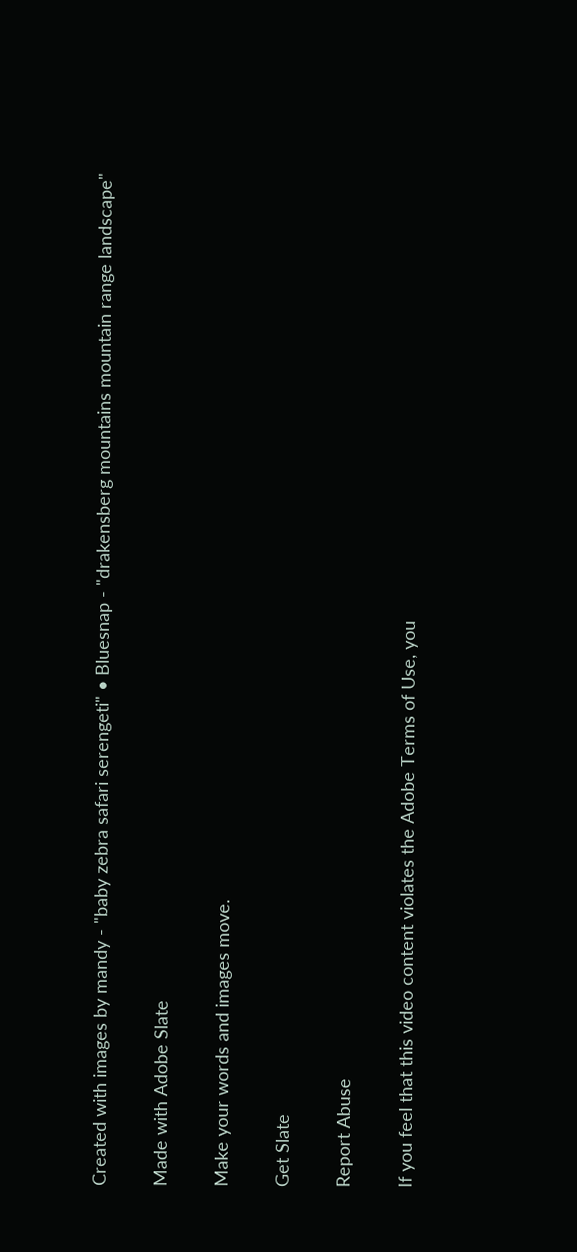Created with images by mandy - "baby zebra safari serengeti" • Bluesnap - "drakensberg mountains mountain range landscape"

Made with Adobe Slate

Make your words and images move.

Get Slate

Report Abuse

If you feel that this video content violates the Adobe Terms of Use, you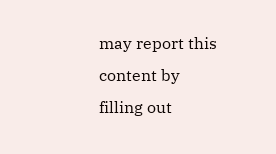may report this content by filling out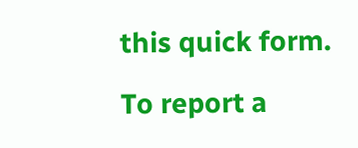this quick form.

To report a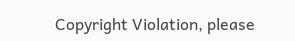Copyright Violation, please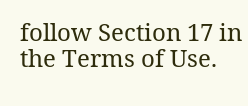follow Section 17 in the Terms of Use.